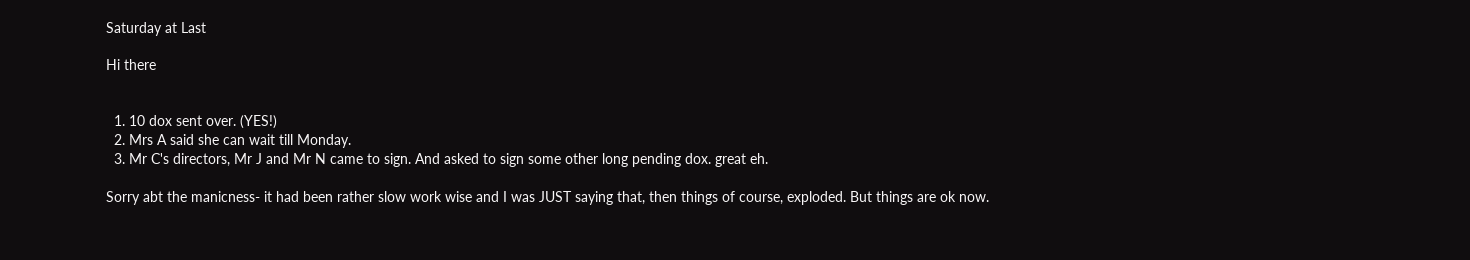Saturday at Last

Hi there


  1. 10 dox sent over. (YES!)
  2. Mrs A said she can wait till Monday.
  3. Mr C's directors, Mr J and Mr N came to sign. And asked to sign some other long pending dox. great eh.

Sorry abt the manicness- it had been rather slow work wise and I was JUST saying that, then things of course, exploded. But things are ok now.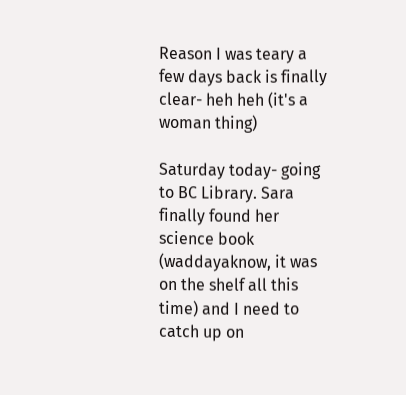Reason I was teary a few days back is finally clear- heh heh (it's a woman thing)

Saturday today- going to BC Library. Sara finally found her science book (waddayaknow, it was on the shelf all this time) and I need to catch up on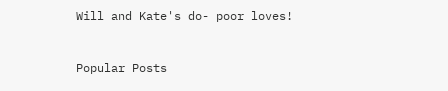Will and Kate's do- poor loves!



Popular Posts